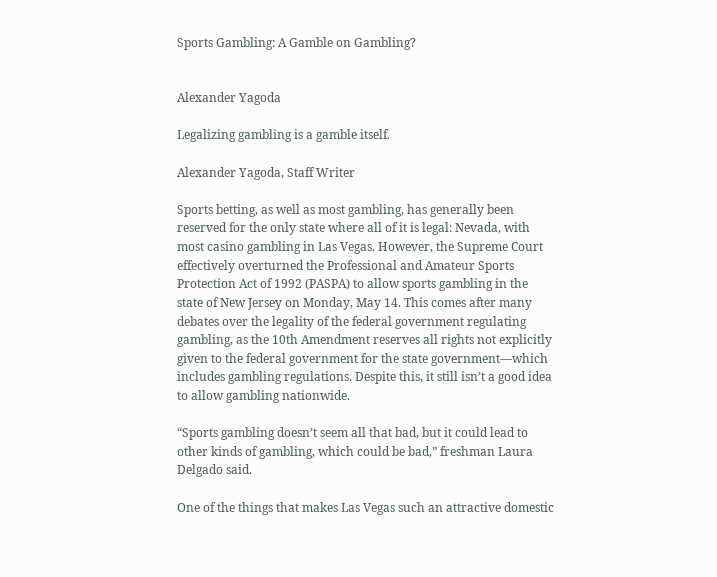Sports Gambling: A Gamble on Gambling?


Alexander Yagoda

Legalizing gambling is a gamble itself.

Alexander Yagoda, Staff Writer

Sports betting, as well as most gambling, has generally been reserved for the only state where all of it is legal: Nevada, with most casino gambling in Las Vegas. However, the Supreme Court effectively overturned the Professional and Amateur Sports Protection Act of 1992 (PASPA) to allow sports gambling in the state of New Jersey on Monday, May 14. This comes after many debates over the legality of the federal government regulating gambling, as the 10th Amendment reserves all rights not explicitly given to the federal government for the state government—which includes gambling regulations. Despite this, it still isn’t a good idea to allow gambling nationwide.

“Sports gambling doesn’t seem all that bad, but it could lead to other kinds of gambling, which could be bad,” freshman Laura Delgado said.

One of the things that makes Las Vegas such an attractive domestic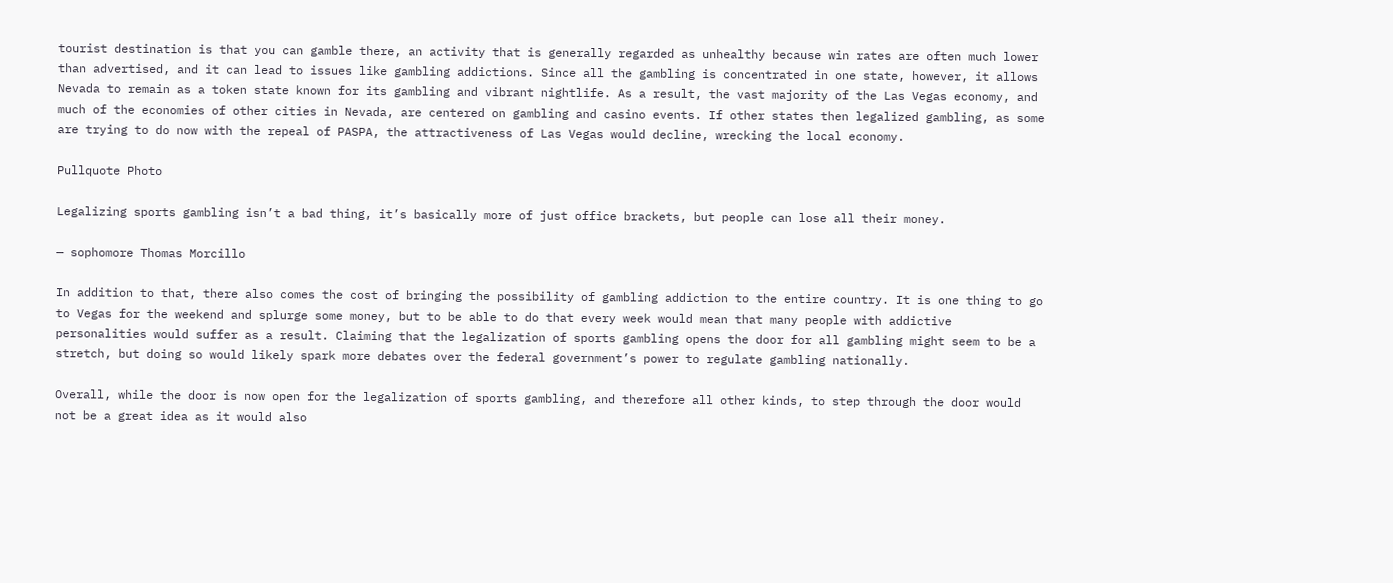tourist destination is that you can gamble there, an activity that is generally regarded as unhealthy because win rates are often much lower than advertised, and it can lead to issues like gambling addictions. Since all the gambling is concentrated in one state, however, it allows Nevada to remain as a token state known for its gambling and vibrant nightlife. As a result, the vast majority of the Las Vegas economy, and much of the economies of other cities in Nevada, are centered on gambling and casino events. If other states then legalized gambling, as some are trying to do now with the repeal of PASPA, the attractiveness of Las Vegas would decline, wrecking the local economy.

Pullquote Photo

Legalizing sports gambling isn’t a bad thing, it’s basically more of just office brackets, but people can lose all their money.

— sophomore Thomas Morcillo

In addition to that, there also comes the cost of bringing the possibility of gambling addiction to the entire country. It is one thing to go to Vegas for the weekend and splurge some money, but to be able to do that every week would mean that many people with addictive personalities would suffer as a result. Claiming that the legalization of sports gambling opens the door for all gambling might seem to be a stretch, but doing so would likely spark more debates over the federal government’s power to regulate gambling nationally.

Overall, while the door is now open for the legalization of sports gambling, and therefore all other kinds, to step through the door would not be a great idea as it would also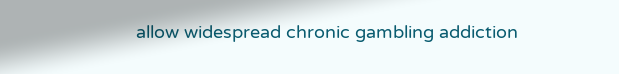allow widespread chronic gambling addiction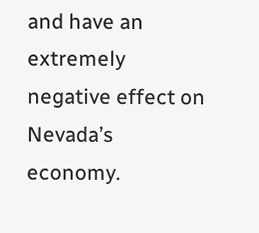and have an extremely negative effect on Nevada’s economy.